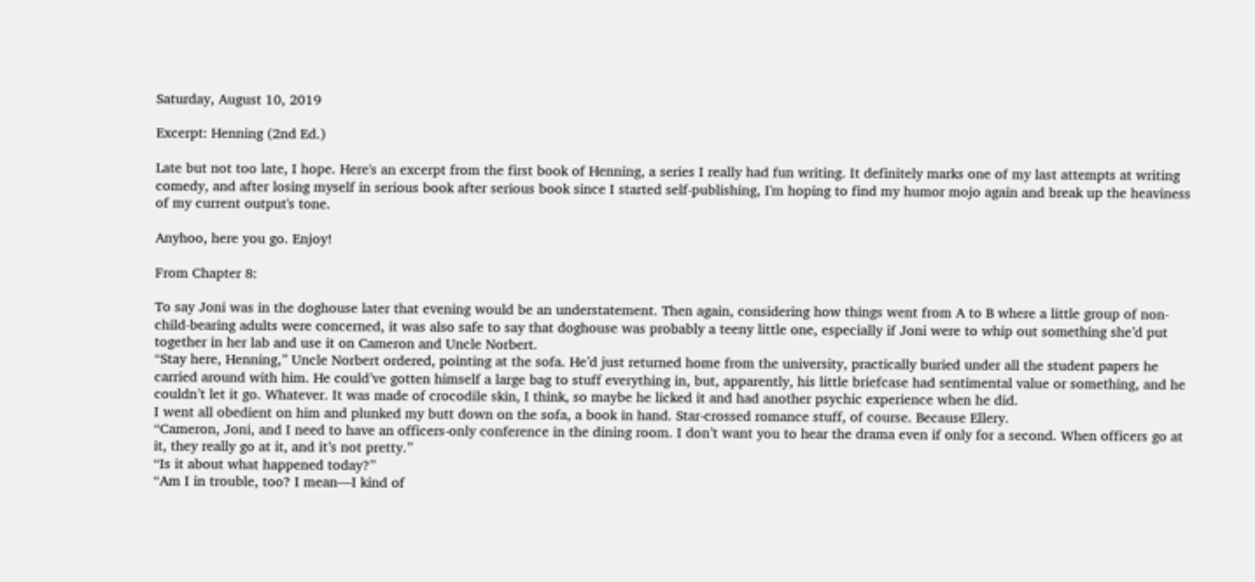Saturday, August 10, 2019

Excerpt: Henning (2nd Ed.)

Late but not too late, I hope. Here's an excerpt from the first book of Henning, a series I really had fun writing. It definitely marks one of my last attempts at writing comedy, and after losing myself in serious book after serious book since I started self-publishing, I'm hoping to find my humor mojo again and break up the heaviness of my current output's tone.

Anyhoo, here you go. Enjoy!

From Chapter 8:

To say Joni was in the doghouse later that evening would be an understatement. Then again, considering how things went from A to B where a little group of non-child-bearing adults were concerned, it was also safe to say that doghouse was probably a teeny little one, especially if Joni were to whip out something she’d put together in her lab and use it on Cameron and Uncle Norbert.
“Stay here, Henning,” Uncle Norbert ordered, pointing at the sofa. He’d just returned home from the university, practically buried under all the student papers he carried around with him. He could’ve gotten himself a large bag to stuff everything in, but, apparently, his little briefcase had sentimental value or something, and he couldn’t let it go. Whatever. It was made of crocodile skin, I think, so maybe he licked it and had another psychic experience when he did.
I went all obedient on him and plunked my butt down on the sofa, a book in hand. Star-crossed romance stuff, of course. Because Ellery.
“Cameron, Joni, and I need to have an officers-only conference in the dining room. I don’t want you to hear the drama even if only for a second. When officers go at it, they really go at it, and it’s not pretty.”
“Is it about what happened today?”
“Am I in trouble, too? I mean—I kind of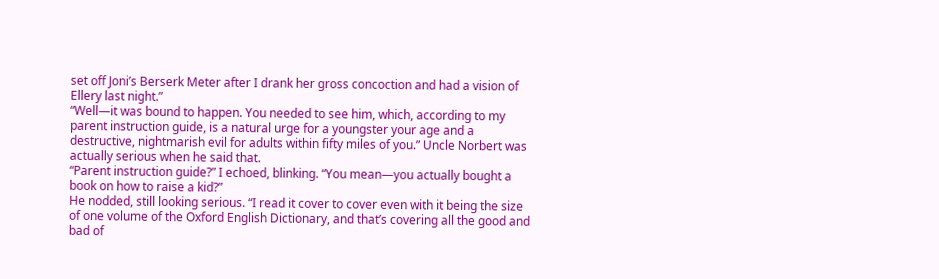set off Joni’s Berserk Meter after I drank her gross concoction and had a vision of Ellery last night.”
“Well—it was bound to happen. You needed to see him, which, according to my parent instruction guide, is a natural urge for a youngster your age and a destructive, nightmarish evil for adults within fifty miles of you.” Uncle Norbert was actually serious when he said that.
“Parent instruction guide?” I echoed, blinking. “You mean—you actually bought a book on how to raise a kid?”
He nodded, still looking serious. “I read it cover to cover even with it being the size of one volume of the Oxford English Dictionary, and that’s covering all the good and bad of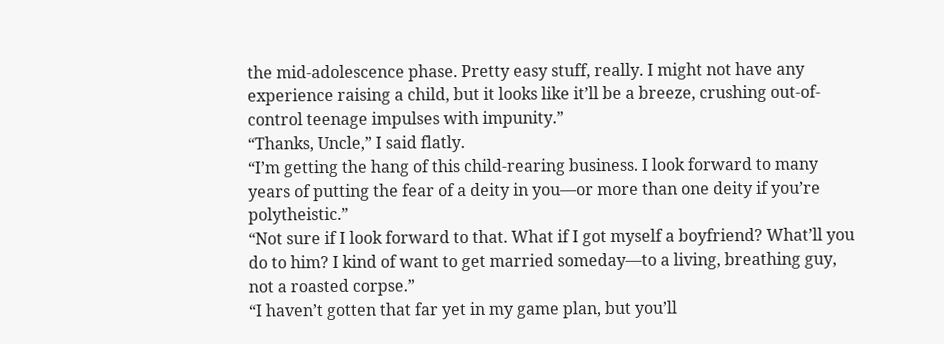the mid-adolescence phase. Pretty easy stuff, really. I might not have any experience raising a child, but it looks like it’ll be a breeze, crushing out-of-control teenage impulses with impunity.”
“Thanks, Uncle,” I said flatly.
“I’m getting the hang of this child-rearing business. I look forward to many years of putting the fear of a deity in you—or more than one deity if you’re polytheistic.”
“Not sure if I look forward to that. What if I got myself a boyfriend? What’ll you do to him? I kind of want to get married someday—to a living, breathing guy, not a roasted corpse.”
“I haven’t gotten that far yet in my game plan, but you’ll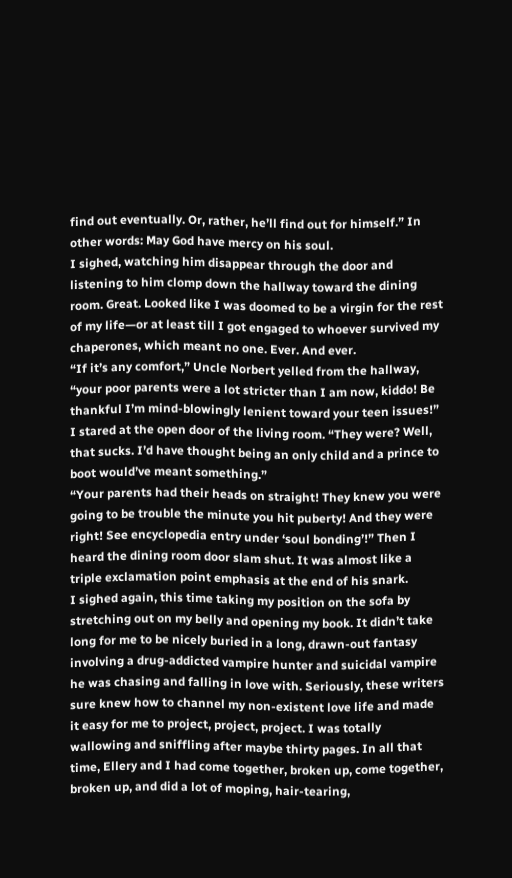find out eventually. Or, rather, he’ll find out for himself.” In other words: May God have mercy on his soul.
I sighed, watching him disappear through the door and listening to him clomp down the hallway toward the dining room. Great. Looked like I was doomed to be a virgin for the rest of my life—or at least till I got engaged to whoever survived my chaperones, which meant no one. Ever. And ever.
“If it’s any comfort,” Uncle Norbert yelled from the hallway, “your poor parents were a lot stricter than I am now, kiddo! Be thankful I’m mind-blowingly lenient toward your teen issues!”
I stared at the open door of the living room. “They were? Well, that sucks. I’d have thought being an only child and a prince to boot would’ve meant something.”
“Your parents had their heads on straight! They knew you were going to be trouble the minute you hit puberty! And they were right! See encyclopedia entry under ‘soul bonding’!” Then I heard the dining room door slam shut. It was almost like a triple exclamation point emphasis at the end of his snark.
I sighed again, this time taking my position on the sofa by stretching out on my belly and opening my book. It didn’t take long for me to be nicely buried in a long, drawn-out fantasy involving a drug-addicted vampire hunter and suicidal vampire he was chasing and falling in love with. Seriously, these writers sure knew how to channel my non-existent love life and made it easy for me to project, project, project. I was totally wallowing and sniffling after maybe thirty pages. In all that time, Ellery and I had come together, broken up, come together, broken up, and did a lot of moping, hair-tearing,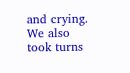and crying. We also took turns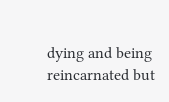dying and being reincarnated but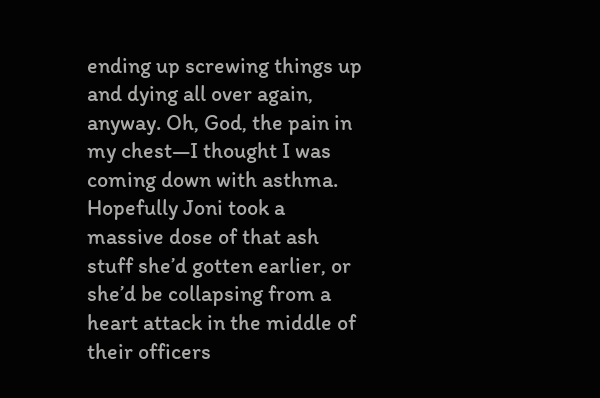ending up screwing things up and dying all over again, anyway. Oh, God, the pain in my chest—I thought I was coming down with asthma. Hopefully Joni took a massive dose of that ash stuff she’d gotten earlier, or she’d be collapsing from a heart attack in the middle of their officers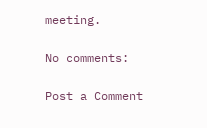meeting.

No comments:

Post a Comment